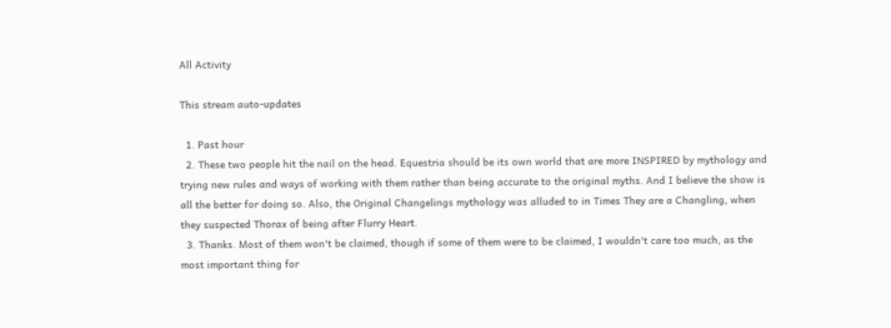All Activity

This stream auto-updates

  1. Past hour
  2. These two people hit the nail on the head. Equestria should be its own world that are more INSPIRED by mythology and trying new rules and ways of working with them rather than being accurate to the original myths. And I believe the show is all the better for doing so. Also, the Original Changelings mythology was alluded to in Times They are a Changling, when they suspected Thorax of being after Flurry Heart.
  3. Thanks. Most of them won't be claimed, though if some of them were to be claimed, I wouldn't care too much, as the most important thing for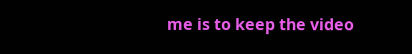me is to keep the video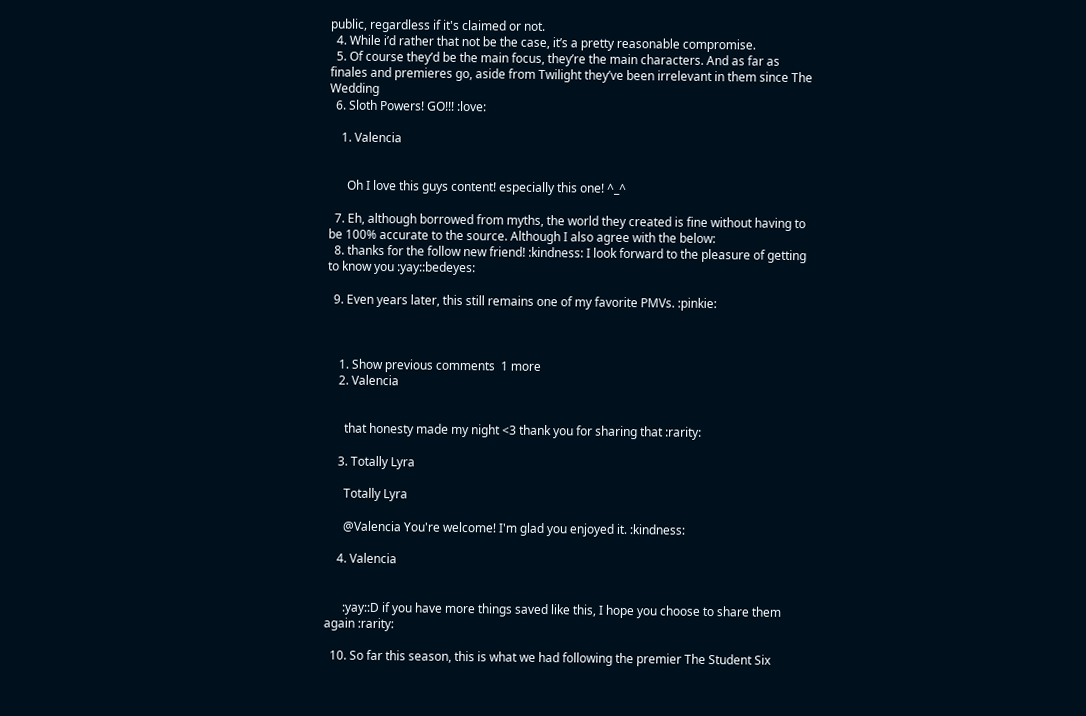public, regardless if it's claimed or not.
  4. While i’d rather that not be the case, it’s a pretty reasonable compromise.
  5. Of course they’d be the main focus, they’re the main characters. And as far as finales and premieres go, aside from Twilight they’ve been irrelevant in them since The Wedding
  6. Sloth Powers! GO!!! :love:

    1. Valencia


      Oh I love this guys content! especially this one! ^_^

  7. Eh, although borrowed from myths, the world they created is fine without having to be 100% accurate to the source. Although I also agree with the below:
  8. thanks for the follow new friend! :kindness: I look forward to the pleasure of getting to know you :yay::bedeyes:

  9. Even years later, this still remains one of my favorite PMVs. :pinkie:



    1. Show previous comments  1 more
    2. Valencia


      that honesty made my night <3 thank you for sharing that :rarity:

    3. Totally Lyra

      Totally Lyra

      @Valencia You're welcome! I'm glad you enjoyed it. :kindness:

    4. Valencia


      :yay::D if you have more things saved like this, I hope you choose to share them again :rarity:

  10. So far this season, this is what we had following the premier The Student Six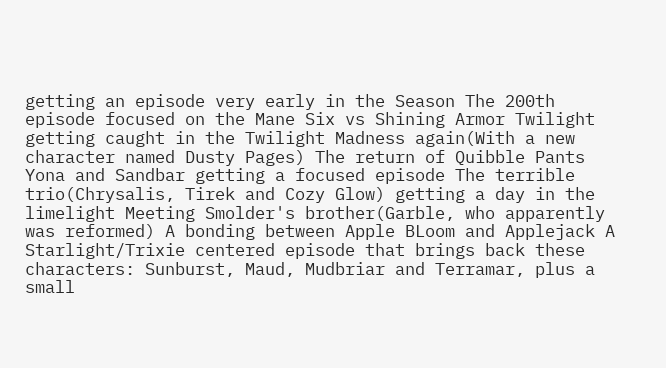getting an episode very early in the Season The 200th episode focused on the Mane Six vs Shining Armor Twilight getting caught in the Twilight Madness again(With a new character named Dusty Pages) The return of Quibble Pants Yona and Sandbar getting a focused episode The terrible trio(Chrysalis, Tirek and Cozy Glow) getting a day in the limelight Meeting Smolder's brother(Garble, who apparently was reformed) A bonding between Apple BLoom and Applejack A Starlight/Trixie centered episode that brings back these characters: Sunburst, Maud, Mudbriar and Terramar, plus a small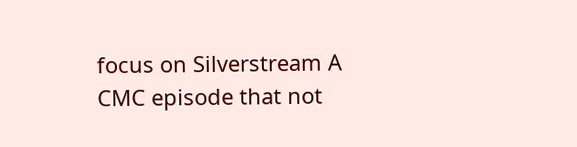focus on Silverstream A CMC episode that not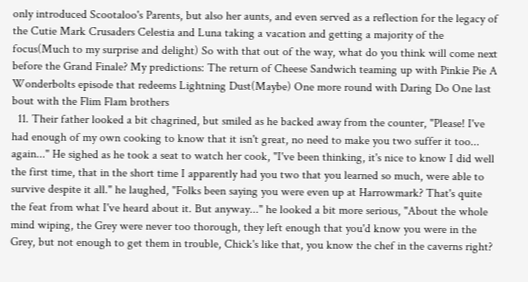only introduced Scootaloo's Parents, but also her aunts, and even served as a reflection for the legacy of the Cutie Mark Crusaders Celestia and Luna taking a vacation and getting a majority of the focus(Much to my surprise and delight) So with that out of the way, what do you think will come next before the Grand Finale? My predictions: The return of Cheese Sandwich teaming up with Pinkie Pie A Wonderbolts episode that redeems Lightning Dust(Maybe) One more round with Daring Do One last bout with the Flim Flam brothers
  11. Their father looked a bit chagrined, but smiled as he backed away from the counter, "Please! I've had enough of my own cooking to know that it isn't great, no need to make you two suffer it too... again..." He sighed as he took a seat to watch her cook, "I've been thinking, it's nice to know I did well the first time, that in the short time I apparently had you two that you learned so much, were able to survive despite it all." he laughed, "Folks been saying you were even up at Harrowmark? That's quite the feat from what I've heard about it. But anyway..." he looked a bit more serious, "About the whole mind wiping, the Grey were never too thorough, they left enough that you'd know you were in the Grey, but not enough to get them in trouble, Chick's like that, you know the chef in the caverns right?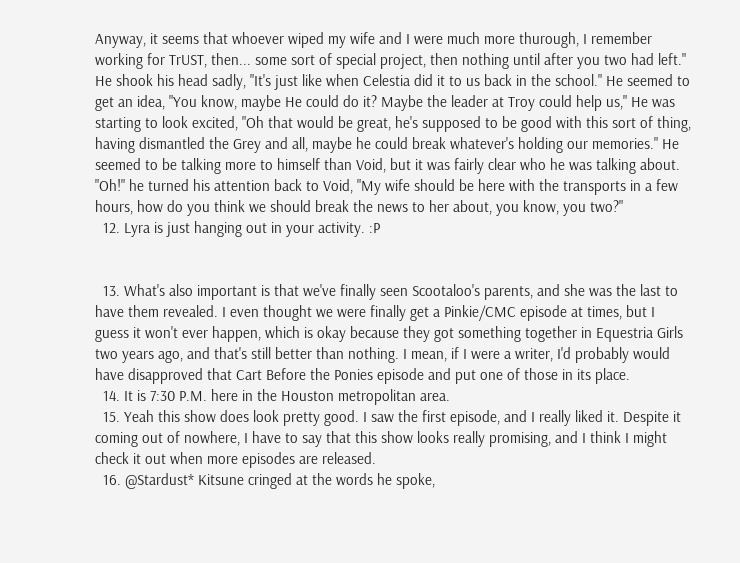Anyway, it seems that whoever wiped my wife and I were much more thurough, I remember working for TrUST, then... some sort of special project, then nothing until after you two had left." He shook his head sadly, "It's just like when Celestia did it to us back in the school." He seemed to get an idea, "You know, maybe He could do it? Maybe the leader at Troy could help us," He was starting to look excited, "Oh that would be great, he's supposed to be good with this sort of thing, having dismantled the Grey and all, maybe he could break whatever's holding our memories." He seemed to be talking more to himself than Void, but it was fairly clear who he was talking about. "Oh!" he turned his attention back to Void, "My wife should be here with the transports in a few hours, how do you think we should break the news to her about, you know, you two?"
  12. Lyra is just hanging out in your activity. :P


  13. What's also important is that we've finally seen Scootaloo's parents, and she was the last to have them revealed. I even thought we were finally get a Pinkie/CMC episode at times, but I guess it won't ever happen, which is okay because they got something together in Equestria Girls two years ago, and that's still better than nothing. I mean, if I were a writer, I'd probably would have disapproved that Cart Before the Ponies episode and put one of those in its place.
  14. It is 7:30 P.M. here in the Houston metropolitan area.
  15. Yeah this show does look pretty good. I saw the first episode, and I really liked it. Despite it coming out of nowhere, I have to say that this show looks really promising, and I think I might check it out when more episodes are released.
  16. @Stardust* Kitsune cringed at the words he spoke,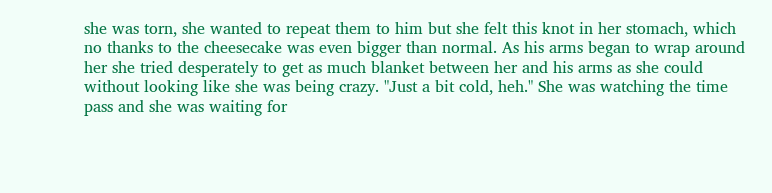she was torn, she wanted to repeat them to him but she felt this knot in her stomach, which no thanks to the cheesecake was even bigger than normal. As his arms began to wrap around her she tried desperately to get as much blanket between her and his arms as she could without looking like she was being crazy. "Just a bit cold, heh." She was watching the time pass and she was waiting for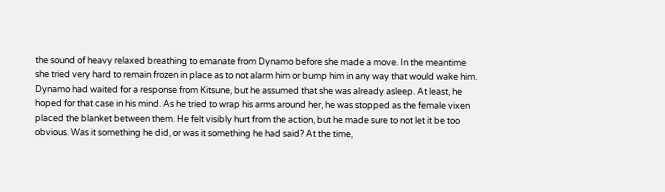the sound of heavy relaxed breathing to emanate from Dynamo before she made a move. In the meantime she tried very hard to remain frozen in place as to not alarm him or bump him in any way that would wake him. Dynamo had waited for a response from Kitsune, but he assumed that she was already asleep. At least, he hoped for that case in his mind. As he tried to wrap his arms around her, he was stopped as the female vixen placed the blanket between them. He felt visibly hurt from the action, but he made sure to not let it be too obvious. Was it something he did, or was it something he had said? At the time,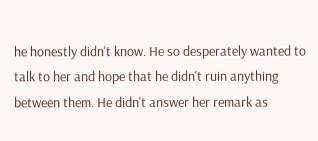he honestly didn't know. He so desperately wanted to talk to her and hope that he didn't ruin anything between them. He didn't answer her remark as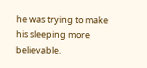he was trying to make his sleeping more believable.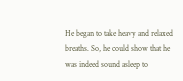He began to take heavy and relaxed breaths. So, he could show that he was indeed sound asleep to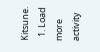Kitsune.
  1. Load more activity